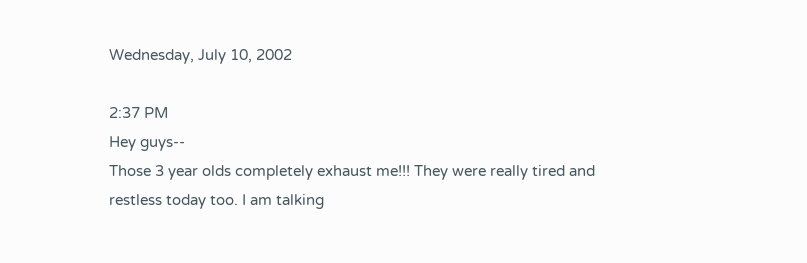Wednesday, July 10, 2002

2:37 PM
Hey guys--
Those 3 year olds completely exhaust me!!! They were really tired and restless today too. I am talking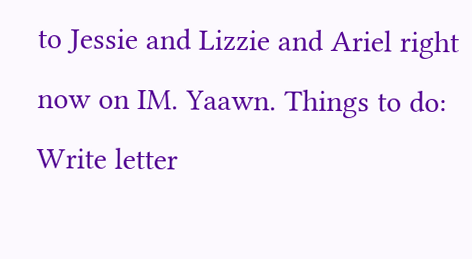to Jessie and Lizzie and Ariel right now on IM. Yaawn. Things to do:
Write letter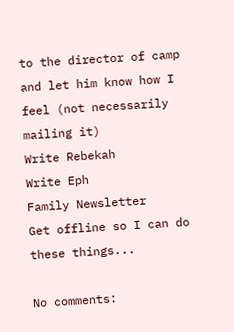to the director of camp and let him know how I feel (not necessarily mailing it)
Write Rebekah
Write Eph
Family Newsletter
Get offline so I can do these things...

No comments: